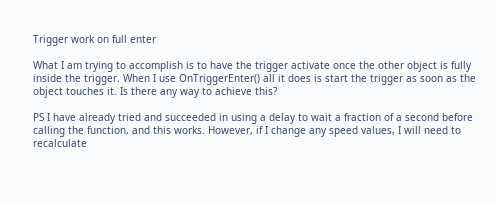Trigger work on full enter

What I am trying to accomplish is to have the trigger activate once the other object is fully inside the trigger. When I use OnTriggerEnter() all it does is start the trigger as soon as the object touches it. Is there any way to achieve this?

PS I have already tried and succeeded in using a delay to wait a fraction of a second before calling the function, and this works. However, if I change any speed values, I will need to recalculate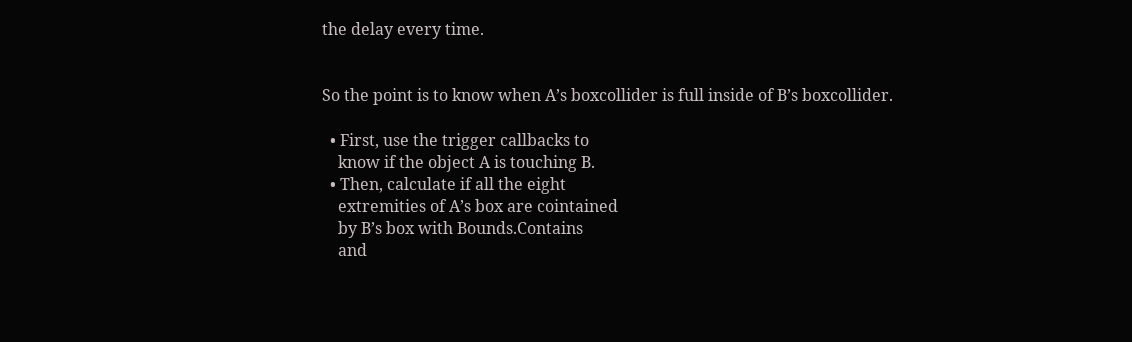the delay every time.


So the point is to know when A’s boxcollider is full inside of B’s boxcollider.

  • First, use the trigger callbacks to
    know if the object A is touching B.
  • Then, calculate if all the eight
    extremities of A’s box are cointained
    by B’s box with Bounds.Contains
    and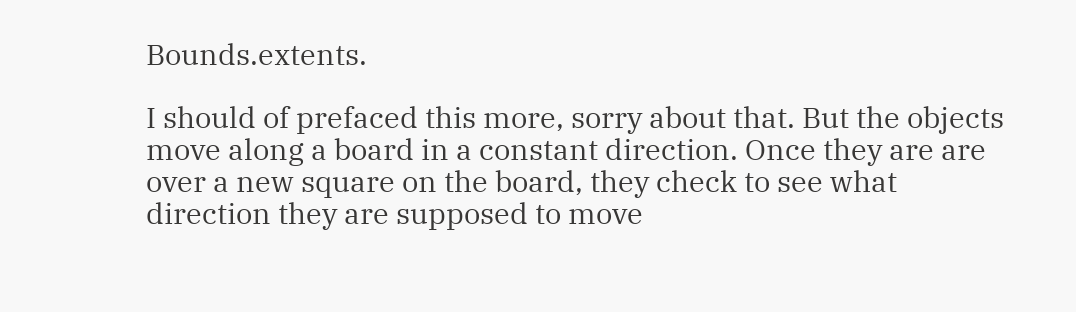Bounds.extents.

I should of prefaced this more, sorry about that. But the objects move along a board in a constant direction. Once they are are over a new square on the board, they check to see what direction they are supposed to move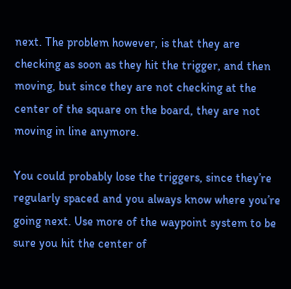next. The problem however, is that they are checking as soon as they hit the trigger, and then moving, but since they are not checking at the center of the square on the board, they are not moving in line anymore.

You could probably lose the triggers, since they’re regularly spaced and you always know where you’re going next. Use more of the waypoint system to be sure you hit the center of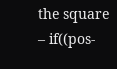the square – if((pos-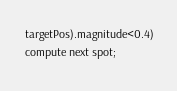targetPos).magnitude<0.4) compute next spot;